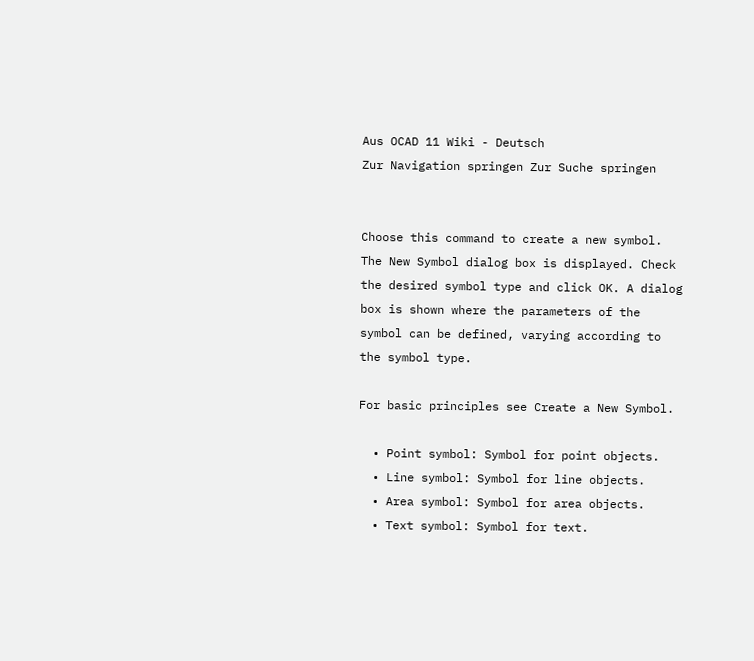Aus OCAD 11 Wiki - Deutsch
Zur Navigation springen Zur Suche springen


Choose this command to create a new symbol. The New Symbol dialog box is displayed. Check the desired symbol type and click OK. A dialog box is shown where the parameters of the symbol can be defined, varying according to the symbol type.

For basic principles see Create a New Symbol.

  • Point symbol: Symbol for point objects.
  • Line symbol: Symbol for line objects.
  • Area symbol: Symbol for area objects.
  • Text symbol: Symbol for text.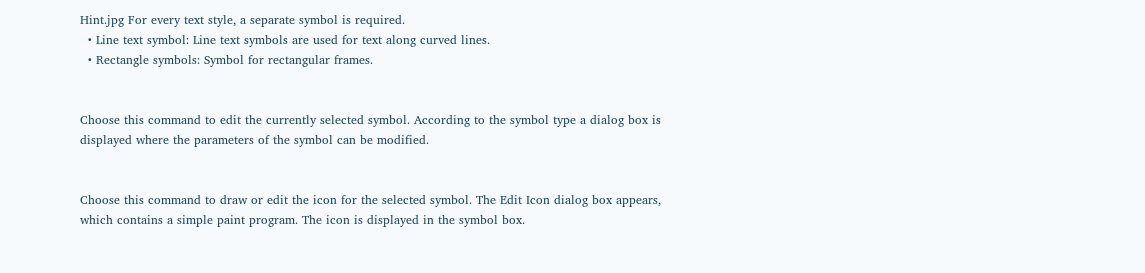Hint.jpg For every text style, a separate symbol is required.
  • Line text symbol: Line text symbols are used for text along curved lines.
  • Rectangle symbols: Symbol for rectangular frames.


Choose this command to edit the currently selected symbol. According to the symbol type a dialog box is displayed where the parameters of the symbol can be modified.


Choose this command to draw or edit the icon for the selected symbol. The Edit Icon dialog box appears, which contains a simple paint program. The icon is displayed in the symbol box.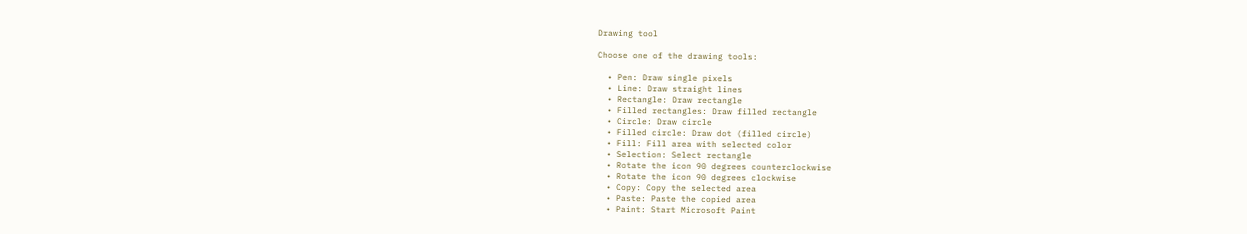Drawing tool

Choose one of the drawing tools:

  • Pen: Draw single pixels
  • Line: Draw straight lines
  • Rectangle: Draw rectangle
  • Filled rectangles: Draw filled rectangle
  • Circle: Draw circle
  • Filled circle: Draw dot (filled circle)
  • Fill: Fill area with selected color
  • Selection: Select rectangle
  • Rotate the icon 90 degrees counterclockwise
  • Rotate the icon 90 degrees clockwise
  • Copy: Copy the selected area
  • Paste: Paste the copied area
  • Paint: Start Microsoft Paint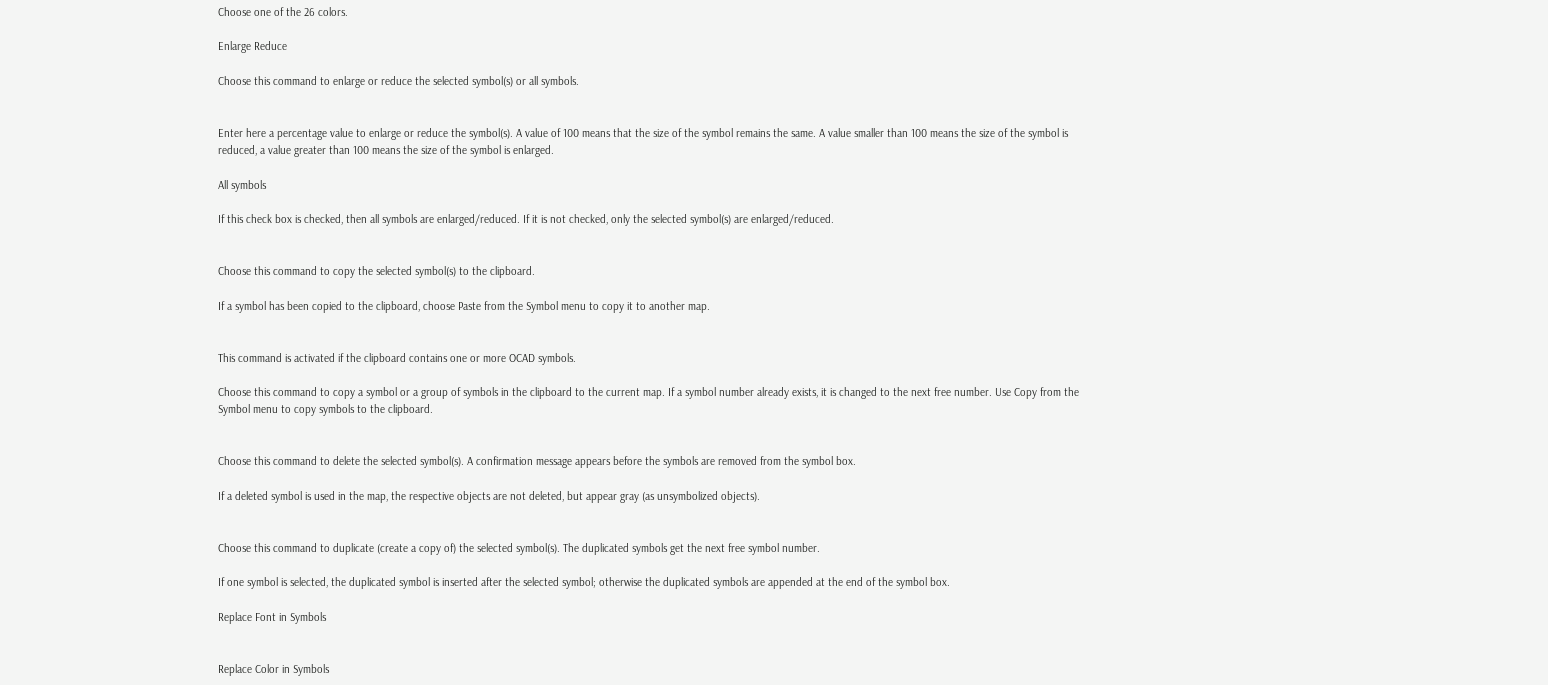Choose one of the 26 colors.

Enlarge Reduce

Choose this command to enlarge or reduce the selected symbol(s) or all symbols.


Enter here a percentage value to enlarge or reduce the symbol(s). A value of 100 means that the size of the symbol remains the same. A value smaller than 100 means the size of the symbol is reduced, a value greater than 100 means the size of the symbol is enlarged.

All symbols

If this check box is checked, then all symbols are enlarged/reduced. If it is not checked, only the selected symbol(s) are enlarged/reduced.


Choose this command to copy the selected symbol(s) to the clipboard.

If a symbol has been copied to the clipboard, choose Paste from the Symbol menu to copy it to another map.


This command is activated if the clipboard contains one or more OCAD symbols.

Choose this command to copy a symbol or a group of symbols in the clipboard to the current map. If a symbol number already exists, it is changed to the next free number. Use Copy from the Symbol menu to copy symbols to the clipboard.


Choose this command to delete the selected symbol(s). A confirmation message appears before the symbols are removed from the symbol box.

If a deleted symbol is used in the map, the respective objects are not deleted, but appear gray (as unsymbolized objects).


Choose this command to duplicate (create a copy of) the selected symbol(s). The duplicated symbols get the next free symbol number.

If one symbol is selected, the duplicated symbol is inserted after the selected symbol; otherwise the duplicated symbols are appended at the end of the symbol box.

Replace Font in Symbols


Replace Color in Symbols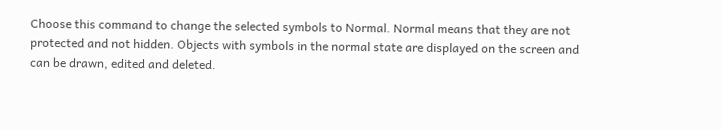Choose this command to change the selected symbols to Normal. Normal means that they are not protected and not hidden. Objects with symbols in the normal state are displayed on the screen and can be drawn, edited and deleted.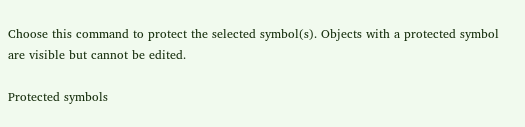Choose this command to protect the selected symbol(s). Objects with a protected symbol are visible but cannot be edited.

Protected symbols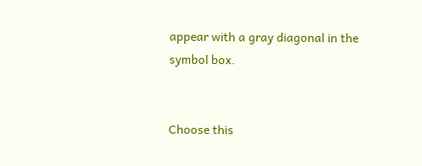appear with a gray diagonal in the symbol box.


Choose this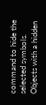command to hide the selected symbols. Objects with a hidden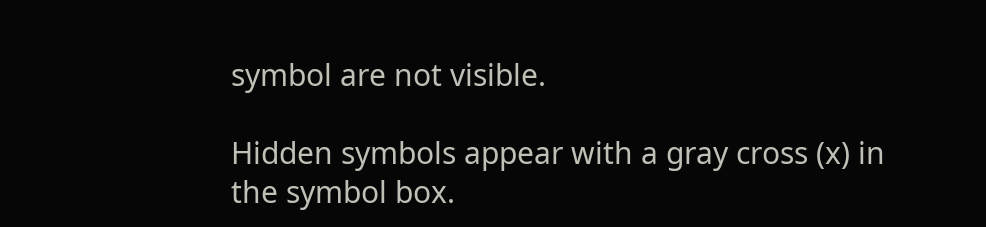symbol are not visible.

Hidden symbols appear with a gray cross (x) in the symbol box.